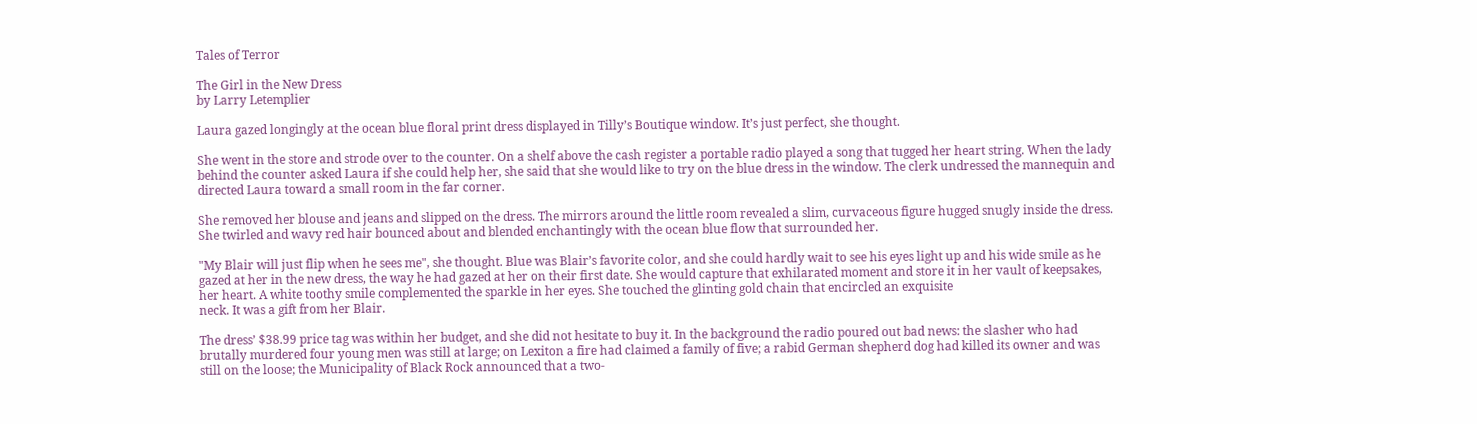Tales of Terror

The Girl in the New Dress
by Larry Letemplier

Laura gazed longingly at the ocean blue floral print dress displayed in Tilly’s Boutique window. It’s just perfect, she thought.

She went in the store and strode over to the counter. On a shelf above the cash register a portable radio played a song that tugged her heart string. When the lady behind the counter asked Laura if she could help her, she said that she would like to try on the blue dress in the window. The clerk undressed the mannequin and directed Laura toward a small room in the far corner.

She removed her blouse and jeans and slipped on the dress. The mirrors around the little room revealed a slim, curvaceous figure hugged snugly inside the dress. She twirled and wavy red hair bounced about and blended enchantingly with the ocean blue flow that surrounded her.

"My Blair will just flip when he sees me", she thought. Blue was Blair’s favorite color, and she could hardly wait to see his eyes light up and his wide smile as he gazed at her in the new dress, the way he had gazed at her on their first date. She would capture that exhilarated moment and store it in her vault of keepsakes, her heart. A white toothy smile complemented the sparkle in her eyes. She touched the glinting gold chain that encircled an exquisite
neck. It was a gift from her Blair.

The dress’ $38.99 price tag was within her budget, and she did not hesitate to buy it. In the background the radio poured out bad news: the slasher who had brutally murdered four young men was still at large; on Lexiton a fire had claimed a family of five; a rabid German shepherd dog had killed its owner and was still on the loose; the Municipality of Black Rock announced that a two-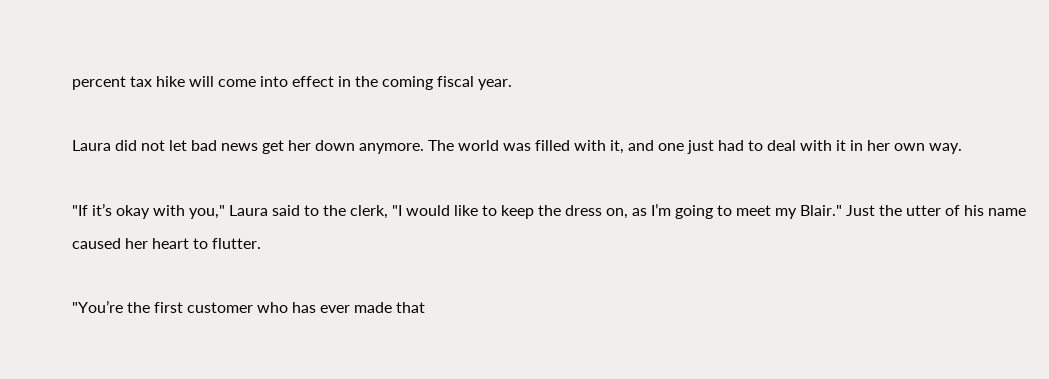percent tax hike will come into effect in the coming fiscal year.

Laura did not let bad news get her down anymore. The world was filled with it, and one just had to deal with it in her own way.

"If it’s okay with you," Laura said to the clerk, "I would like to keep the dress on, as I’m going to meet my Blair." Just the utter of his name caused her heart to flutter.

"You’re the first customer who has ever made that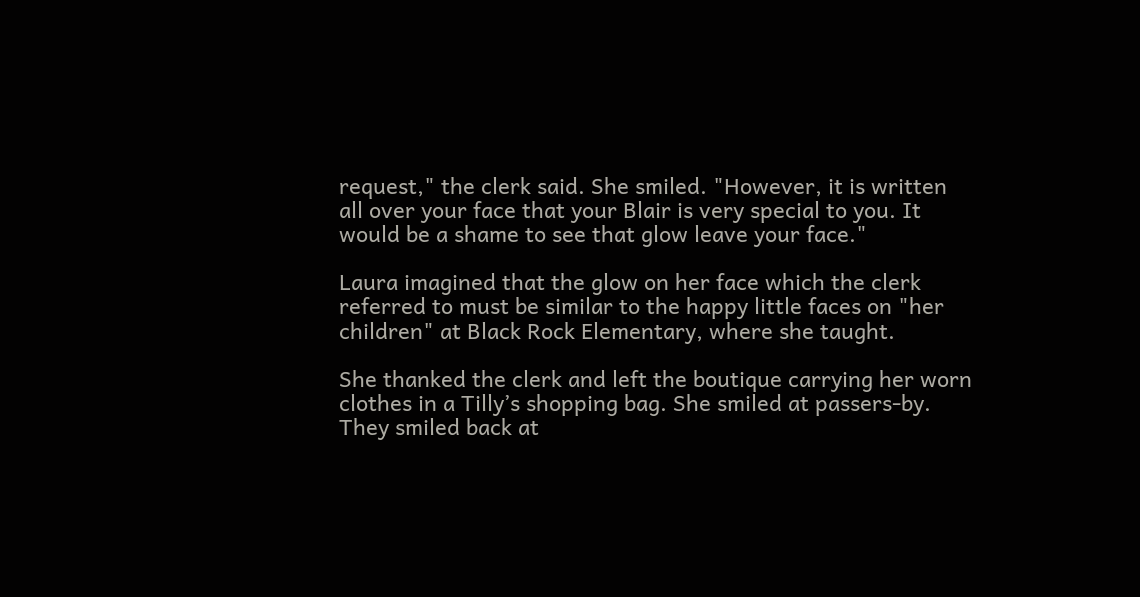request," the clerk said. She smiled. "However, it is written all over your face that your Blair is very special to you. It would be a shame to see that glow leave your face."

Laura imagined that the glow on her face which the clerk referred to must be similar to the happy little faces on "her children" at Black Rock Elementary, where she taught.

She thanked the clerk and left the boutique carrying her worn clothes in a Tilly’s shopping bag. She smiled at passers-by. They smiled back at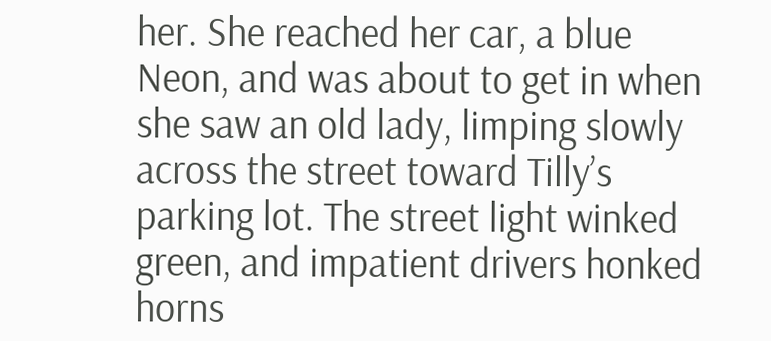her. She reached her car, a blue Neon, and was about to get in when she saw an old lady, limping slowly across the street toward Tilly’s parking lot. The street light winked green, and impatient drivers honked horns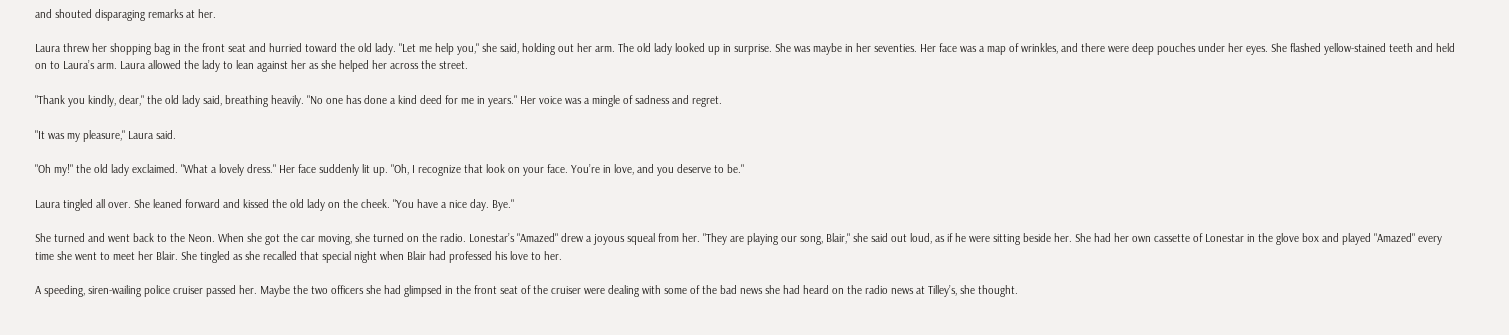and shouted disparaging remarks at her.

Laura threw her shopping bag in the front seat and hurried toward the old lady. "Let me help you," she said, holding out her arm. The old lady looked up in surprise. She was maybe in her seventies. Her face was a map of wrinkles, and there were deep pouches under her eyes. She flashed yellow-stained teeth and held on to Laura’s arm. Laura allowed the lady to lean against her as she helped her across the street.

"Thank you kindly, dear," the old lady said, breathing heavily. "No one has done a kind deed for me in years." Her voice was a mingle of sadness and regret.

"It was my pleasure," Laura said.

"Oh my!" the old lady exclaimed. "What a lovely dress." Her face suddenly lit up. "Oh, I recognize that look on your face. You’re in love, and you deserve to be."

Laura tingled all over. She leaned forward and kissed the old lady on the cheek. "You have a nice day. Bye."

She turned and went back to the Neon. When she got the car moving, she turned on the radio. Lonestar’s "Amazed" drew a joyous squeal from her. "They are playing our song, Blair," she said out loud, as if he were sitting beside her. She had her own cassette of Lonestar in the glove box and played "Amazed" every time she went to meet her Blair. She tingled as she recalled that special night when Blair had professed his love to her.

A speeding, siren-wailing police cruiser passed her. Maybe the two officers she had glimpsed in the front seat of the cruiser were dealing with some of the bad news she had heard on the radio news at Tilley’s, she thought.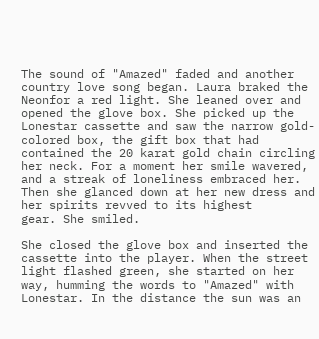The sound of "Amazed" faded and another country love song began. Laura braked the Neonfor a red light. She leaned over and opened the glove box. She picked up the Lonestar cassette and saw the narrow gold-colored box, the gift box that had contained the 20 karat gold chain circling her neck. For a moment her smile wavered, and a streak of loneliness embraced her. Then she glanced down at her new dress and her spirits revved to its highest
gear. She smiled.

She closed the glove box and inserted the cassette into the player. When the street light flashed green, she started on her way, humming the words to "Amazed" with Lonestar. In the distance the sun was an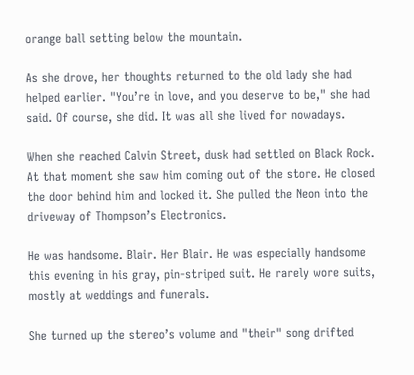orange ball setting below the mountain.

As she drove, her thoughts returned to the old lady she had helped earlier. "You’re in love, and you deserve to be," she had said. Of course, she did. It was all she lived for nowadays.

When she reached Calvin Street, dusk had settled on Black Rock. At that moment she saw him coming out of the store. He closed the door behind him and locked it. She pulled the Neon into the driveway of Thompson’s Electronics.

He was handsome. Blair. Her Blair. He was especially handsome this evening in his gray, pin-striped suit. He rarely wore suits, mostly at weddings and funerals.

She turned up the stereo’s volume and "their" song drifted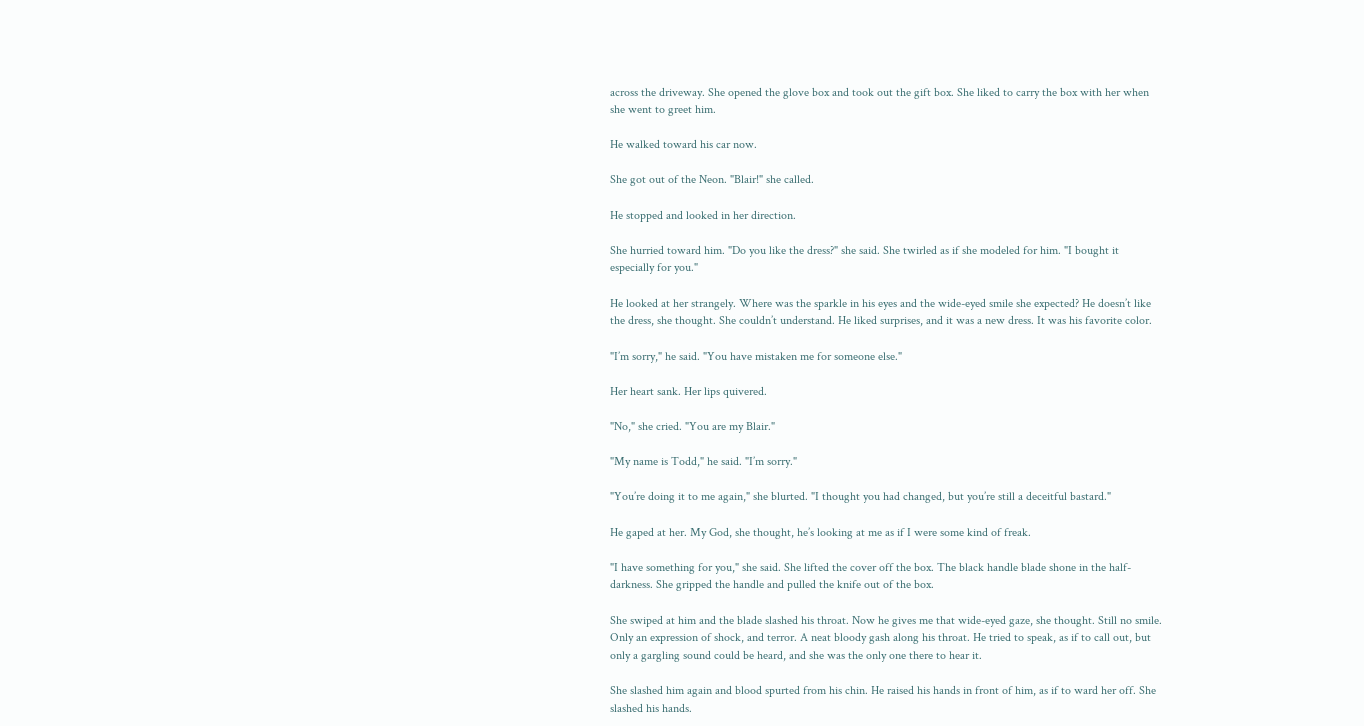across the driveway. She opened the glove box and took out the gift box. She liked to carry the box with her when she went to greet him.

He walked toward his car now.

She got out of the Neon. "Blair!" she called.

He stopped and looked in her direction.

She hurried toward him. "Do you like the dress?" she said. She twirled as if she modeled for him. "I bought it especially for you."

He looked at her strangely. Where was the sparkle in his eyes and the wide-eyed smile she expected? He doesn’t like the dress, she thought. She couldn’t understand. He liked surprises, and it was a new dress. It was his favorite color.

"I’m sorry," he said. "You have mistaken me for someone else."

Her heart sank. Her lips quivered.

"No," she cried. "You are my Blair."

"My name is Todd," he said. "I’m sorry."

"You’re doing it to me again," she blurted. "I thought you had changed, but you’re still a deceitful bastard."

He gaped at her. My God, she thought, he’s looking at me as if I were some kind of freak.

"I have something for you," she said. She lifted the cover off the box. The black handle blade shone in the half-darkness. She gripped the handle and pulled the knife out of the box.

She swiped at him and the blade slashed his throat. Now he gives me that wide-eyed gaze, she thought. Still no smile. Only an expression of shock, and terror. A neat bloody gash along his throat. He tried to speak, as if to call out, but only a gargling sound could be heard, and she was the only one there to hear it.

She slashed him again and blood spurted from his chin. He raised his hands in front of him, as if to ward her off. She slashed his hands.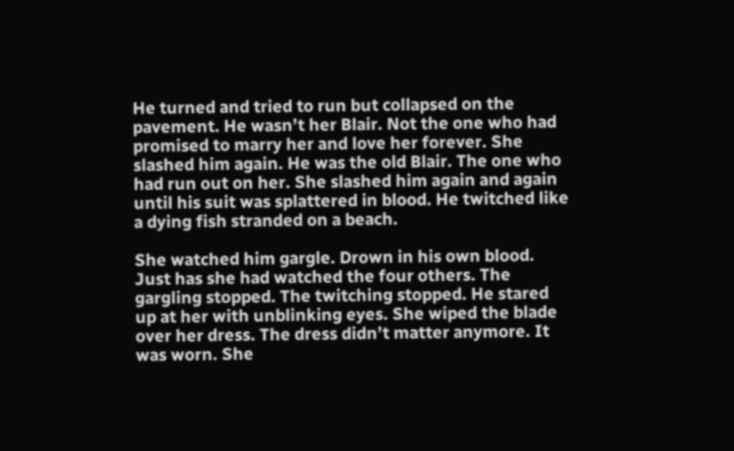He turned and tried to run but collapsed on the pavement. He wasn’t her Blair. Not the one who had promised to marry her and love her forever. She slashed him again. He was the old Blair. The one who had run out on her. She slashed him again and again until his suit was splattered in blood. He twitched like a dying fish stranded on a beach.

She watched him gargle. Drown in his own blood. Just has she had watched the four others. The gargling stopped. The twitching stopped. He stared up at her with unblinking eyes. She wiped the blade over her dress. The dress didn’t matter anymore. It was worn. She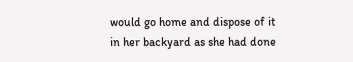would go home and dispose of it in her backyard as she had done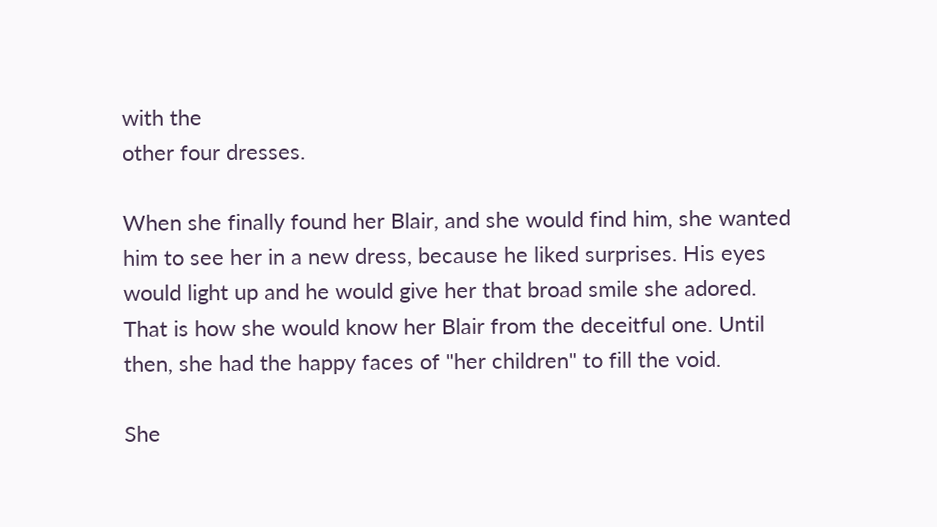with the
other four dresses.

When she finally found her Blair, and she would find him, she wanted him to see her in a new dress, because he liked surprises. His eyes would light up and he would give her that broad smile she adored. That is how she would know her Blair from the deceitful one. Until then, she had the happy faces of "her children" to fill the void.

She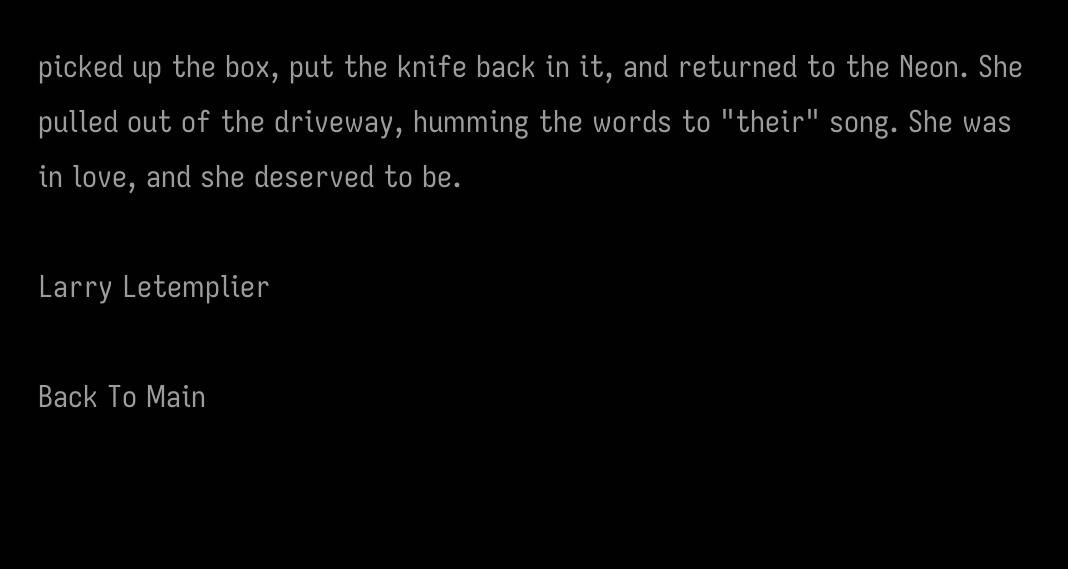picked up the box, put the knife back in it, and returned to the Neon. She pulled out of the driveway, humming the words to "their" song. She was in love, and she deserved to be.

Larry Letemplier

Back To Main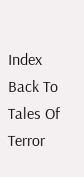Index     Back To Tales Of Terror